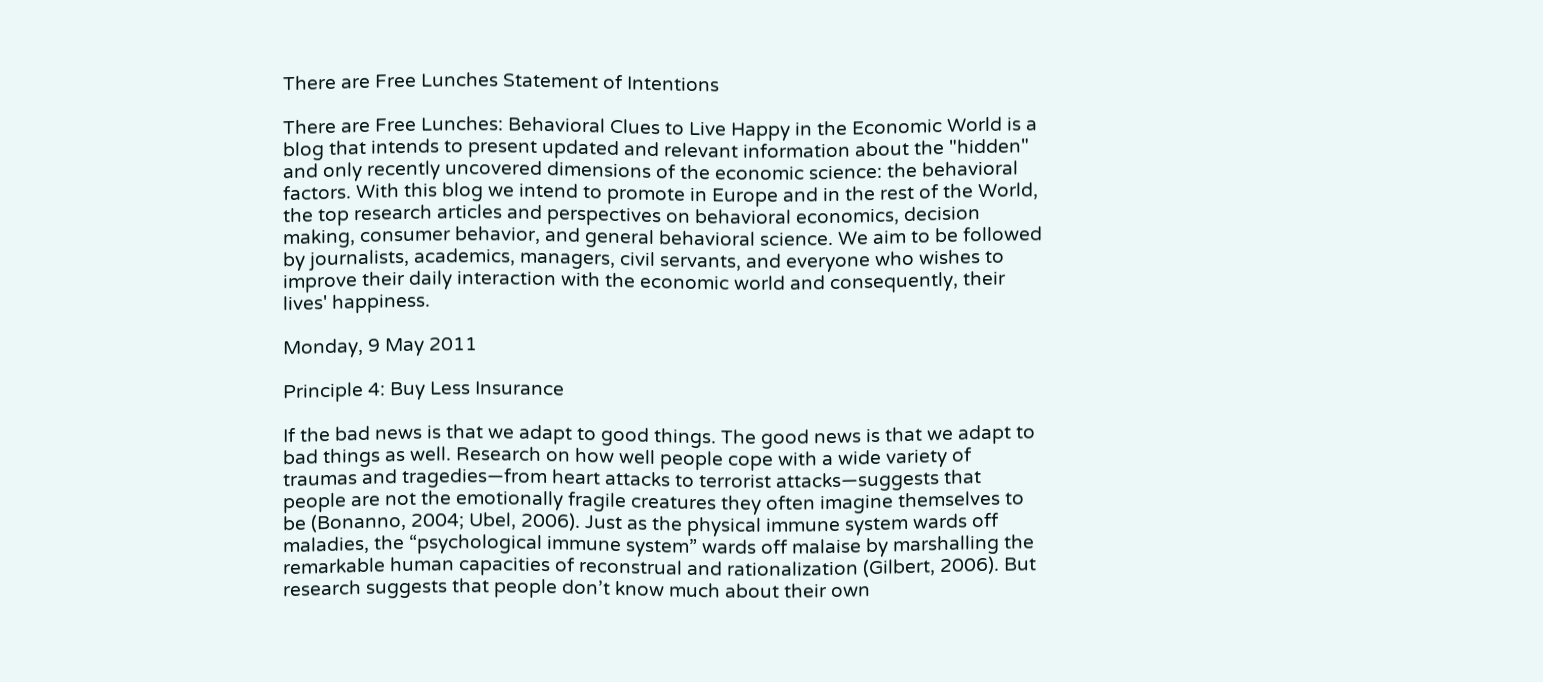There are Free Lunches Statement of Intentions

There are Free Lunches: Behavioral Clues to Live Happy in the Economic World is a blog that intends to present updated and relevant information about the "hidden" and only recently uncovered dimensions of the economic science: the behavioral factors. With this blog we intend to promote in Europe and in the rest of the World, the top research articles and perspectives on behavioral economics, decision making, consumer behavior, and general behavioral science. We aim to be followed by journalists, academics, managers, civil servants, and everyone who wishes to improve their daily interaction with the economic world and consequently, their lives' happiness.

Monday, 9 May 2011

Principle 4: Buy Less Insurance

If the bad news is that we adapt to good things. The good news is that we adapt to bad things as well. Research on how well people cope with a wide variety of traumas and tragedies—from heart attacks to terrorist attacks—suggests that people are not the emotionally fragile creatures they often imagine themselves to be (Bonanno, 2004; Ubel, 2006). Just as the physical immune system wards off maladies, the “psychological immune system” wards off malaise by marshalling the remarkable human capacities of reconstrual and rationalization (Gilbert, 2006). But research suggests that people don’t know much about their own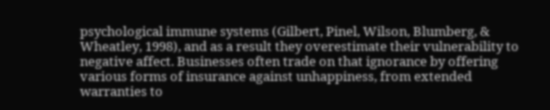psychological immune systems (Gilbert, Pinel, Wilson, Blumberg, & Wheatley, 1998), and as a result they overestimate their vulnerability to negative affect. Businesses often trade on that ignorance by offering various forms of insurance against unhappiness, from extended warranties to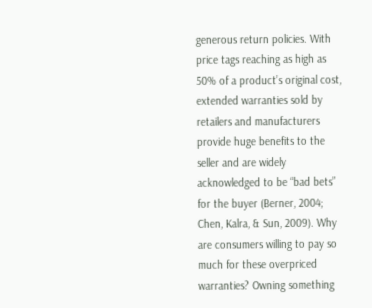generous return policies. With price tags reaching as high as 50% of a product’s original cost, extended warranties sold by retailers and manufacturers provide huge benefits to the seller and are widely acknowledged to be “bad bets” for the buyer (Berner, 2004; Chen, Kalra, & Sun, 2009). Why are consumers willing to pay so much for these overpriced warranties? Owning something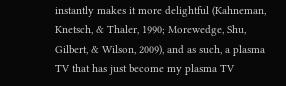instantly makes it more delightful (Kahneman, Knetsch, & Thaler, 1990; Morewedge, Shu, Gilbert, & Wilson, 2009), and as such, a plasma TV that has just become my plasma TV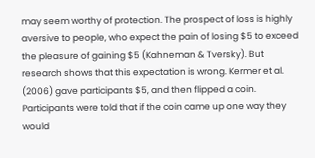may seem worthy of protection. The prospect of loss is highly aversive to people, who expect the pain of losing $5 to exceed the pleasure of gaining $5 (Kahneman & Tversky). But research shows that this expectation is wrong. Kermer et al. (2006) gave participants $5, and then flipped a coin. Participants were told that if the coin came up one way they would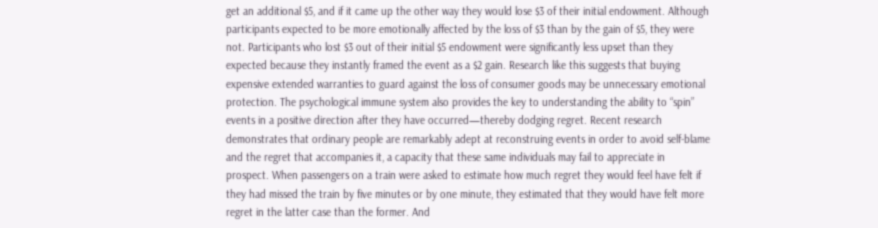get an additional $5, and if it came up the other way they would lose $3 of their initial endowment. Although participants expected to be more emotionally affected by the loss of $3 than by the gain of $5, they were not. Participants who lost $3 out of their initial $5 endowment were significantly less upset than they expected because they instantly framed the event as a $2 gain. Research like this suggests that buying expensive extended warranties to guard against the loss of consumer goods may be unnecessary emotional protection. The psychological immune system also provides the key to understanding the ability to “spin” events in a positive direction after they have occurred—thereby dodging regret. Recent research demonstrates that ordinary people are remarkably adept at reconstruing events in order to avoid self-blame and the regret that accompanies it, a capacity that these same individuals may fail to appreciate in prospect. When passengers on a train were asked to estimate how much regret they would feel have felt if they had missed the train by five minutes or by one minute, they estimated that they would have felt more regret in the latter case than the former. And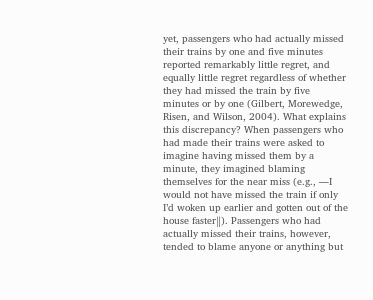yet, passengers who had actually missed their trains by one and five minutes reported remarkably little regret, and equally little regret regardless of whether they had missed the train by five minutes or by one (Gilbert, Morewedge, Risen, and Wilson, 2004). What explains this discrepancy? When passengers who had made their trains were asked to imagine having missed them by a minute, they imagined blaming themselves for the near miss (e.g., ―I would not have missed the train if only I’d woken up earlier and gotten out of the house faster‖). Passengers who had actually missed their trains, however, tended to blame anyone or anything but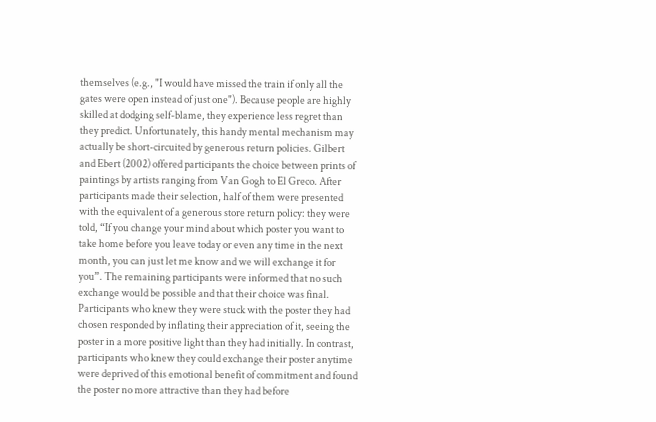themselves (e.g., "I would have missed the train if only all the gates were open instead of just one"). Because people are highly skilled at dodging self-blame, they experience less regret than they predict. Unfortunately, this handy mental mechanism may actually be short-circuited by generous return policies. Gilbert and Ebert (2002) offered participants the choice between prints of paintings by artists ranging from Van Gogh to El Greco. After participants made their selection, half of them were presented with the equivalent of a generous store return policy: they were told, “If you change your mind about which poster you want to take home before you leave today or even any time in the next month, you can just let me know and we will exchange it for you”. The remaining participants were informed that no such exchange would be possible and that their choice was final. Participants who knew they were stuck with the poster they had chosen responded by inflating their appreciation of it, seeing the poster in a more positive light than they had initially. In contrast, participants who knew they could exchange their poster anytime were deprived of this emotional benefit of commitment and found the poster no more attractive than they had before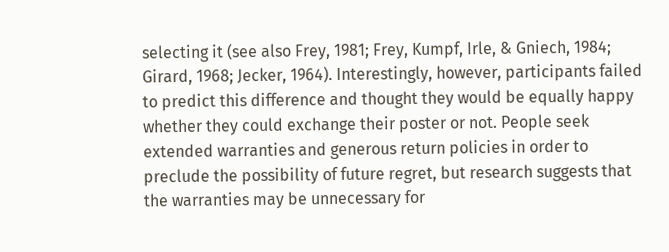selecting it (see also Frey, 1981; Frey, Kumpf, Irle, & Gniech, 1984; Girard, 1968; Jecker, 1964). Interestingly, however, participants failed to predict this difference and thought they would be equally happy whether they could exchange their poster or not. People seek extended warranties and generous return policies in order to preclude the possibility of future regret, but research suggests that the warranties may be unnecessary for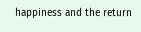happiness and the return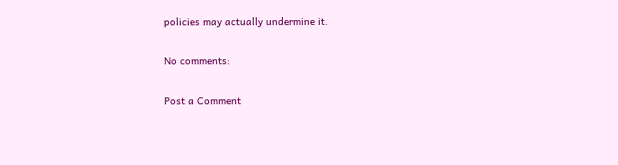policies may actually undermine it.

No comments:

Post a Comment